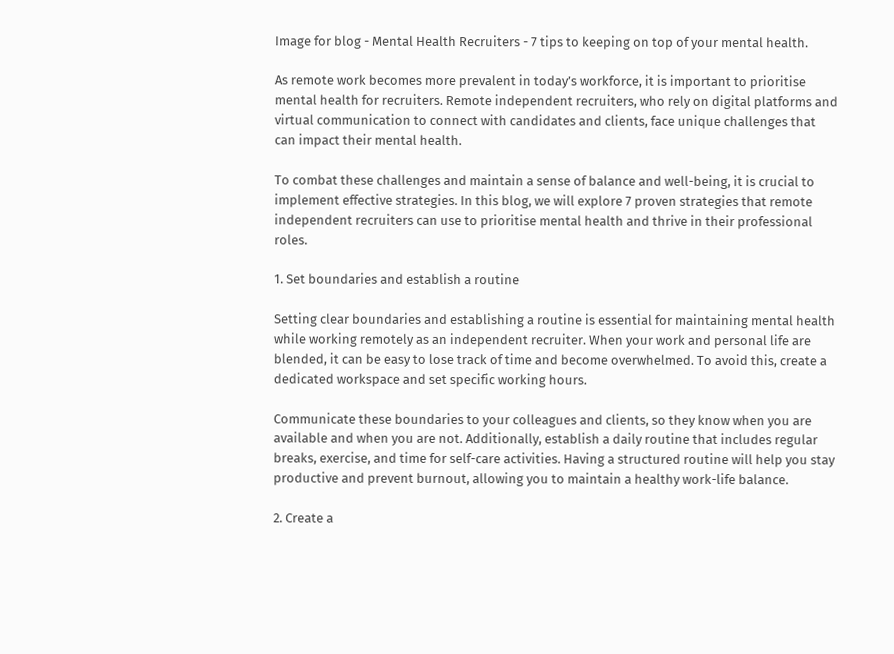Image for blog - Mental Health Recruiters - 7 tips to keeping on top of your mental health.

As remote work becomes more prevalent in today’s workforce, it is important to prioritise mental health for recruiters. Remote independent recruiters, who rely on digital platforms and virtual communication to connect with candidates and clients, face unique challenges that can impact their mental health.

To combat these challenges and maintain a sense of balance and well-being, it is crucial to implement effective strategies. In this blog, we will explore 7 proven strategies that remote independent recruiters can use to prioritise mental health and thrive in their professional roles.

1. Set boundaries and establish a routine

Setting clear boundaries and establishing a routine is essential for maintaining mental health while working remotely as an independent recruiter. When your work and personal life are blended, it can be easy to lose track of time and become overwhelmed. To avoid this, create a dedicated workspace and set specific working hours.

Communicate these boundaries to your colleagues and clients, so they know when you are available and when you are not. Additionally, establish a daily routine that includes regular breaks, exercise, and time for self-care activities. Having a structured routine will help you stay productive and prevent burnout, allowing you to maintain a healthy work-life balance.

2. Create a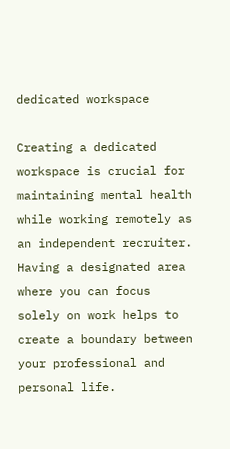dedicated workspace

Creating a dedicated workspace is crucial for maintaining mental health while working remotely as an independent recruiter. Having a designated area where you can focus solely on work helps to create a boundary between your professional and personal life.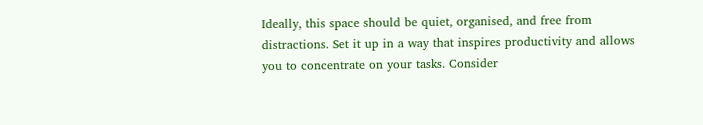Ideally, this space should be quiet, organised, and free from distractions. Set it up in a way that inspires productivity and allows you to concentrate on your tasks. Consider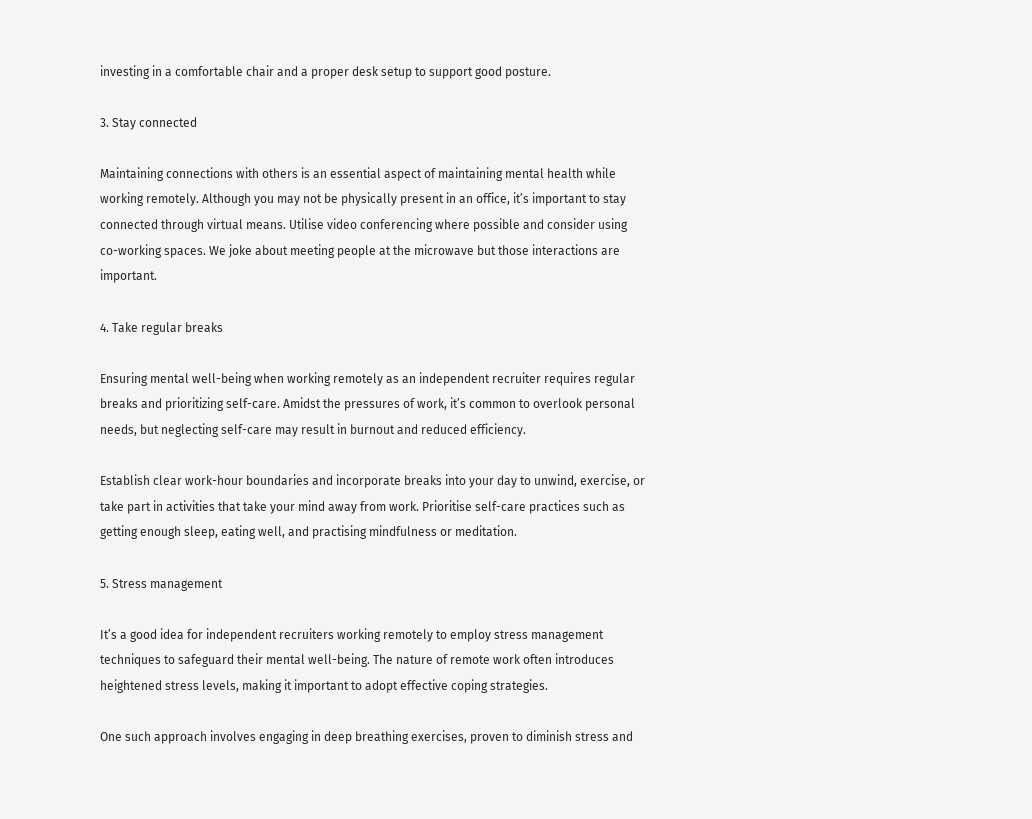investing in a comfortable chair and a proper desk setup to support good posture.

3. Stay connected

Maintaining connections with others is an essential aspect of maintaining mental health while working remotely. Although you may not be physically present in an office, it’s important to stay connected through virtual means. Utilise video conferencing where possible and consider using co-working spaces. We joke about meeting people at the microwave but those interactions are important.

4. Take regular breaks

Ensuring mental well-being when working remotely as an independent recruiter requires regular breaks and prioritizing self-care. Amidst the pressures of work, it’s common to overlook personal needs, but neglecting self-care may result in burnout and reduced efficiency.

Establish clear work-hour boundaries and incorporate breaks into your day to unwind, exercise, or take part in activities that take your mind away from work. Prioritise self-care practices such as getting enough sleep, eating well, and practising mindfulness or meditation.

5. Stress management

It’s a good idea for independent recruiters working remotely to employ stress management techniques to safeguard their mental well-being. The nature of remote work often introduces heightened stress levels, making it important to adopt effective coping strategies.

One such approach involves engaging in deep breathing exercises, proven to diminish stress and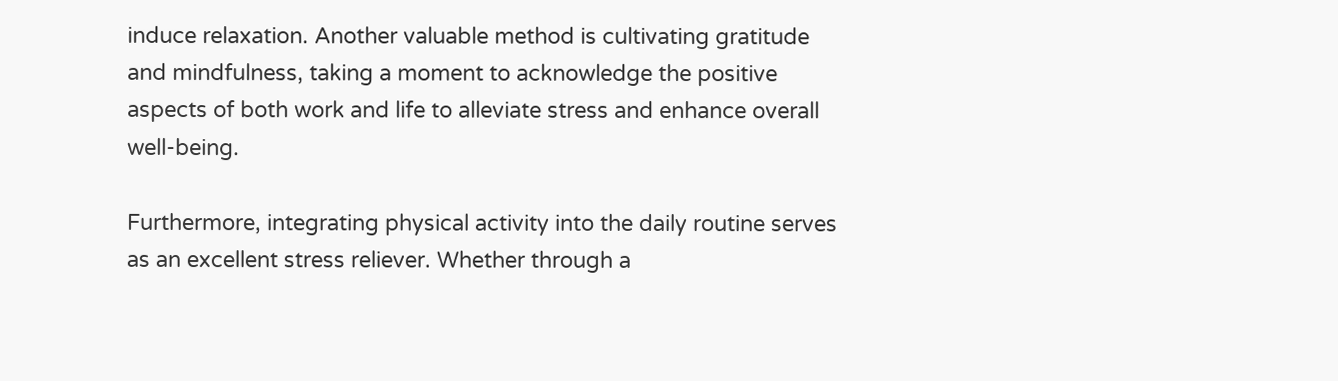induce relaxation. Another valuable method is cultivating gratitude and mindfulness, taking a moment to acknowledge the positive aspects of both work and life to alleviate stress and enhance overall well-being.

Furthermore, integrating physical activity into the daily routine serves as an excellent stress reliever. Whether through a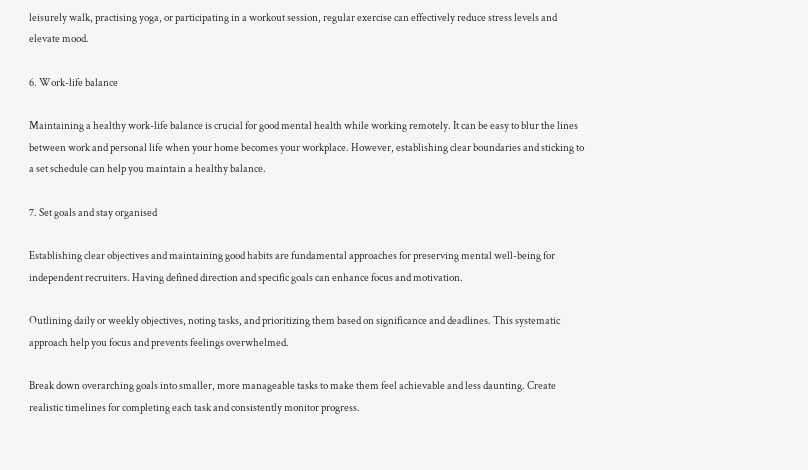leisurely walk, practising yoga, or participating in a workout session, regular exercise can effectively reduce stress levels and elevate mood.

6. Work-life balance

Maintaining a healthy work-life balance is crucial for good mental health while working remotely. It can be easy to blur the lines between work and personal life when your home becomes your workplace. However, establishing clear boundaries and sticking to a set schedule can help you maintain a healthy balance.

7. Set goals and stay organised

Establishing clear objectives and maintaining good habits are fundamental approaches for preserving mental well-being for independent recruiters. Having defined direction and specific goals can enhance focus and motivation.

Outlining daily or weekly objectives, noting tasks, and prioritizing them based on significance and deadlines. This systematic approach help you focus and prevents feelings overwhelmed.

Break down overarching goals into smaller, more manageable tasks to make them feel achievable and less daunting. Create realistic timelines for completing each task and consistently monitor progress.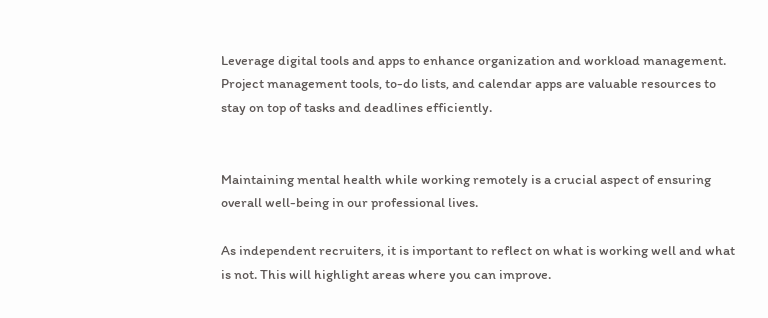Leverage digital tools and apps to enhance organization and workload management. Project management tools, to-do lists, and calendar apps are valuable resources to stay on top of tasks and deadlines efficiently.


Maintaining mental health while working remotely is a crucial aspect of ensuring overall well-being in our professional lives.

As independent recruiters, it is important to reflect on what is working well and what is not. This will highlight areas where you can improve.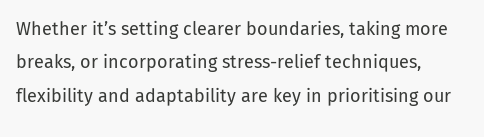Whether it’s setting clearer boundaries, taking more breaks, or incorporating stress-relief techniques, flexibility and adaptability are key in prioritising our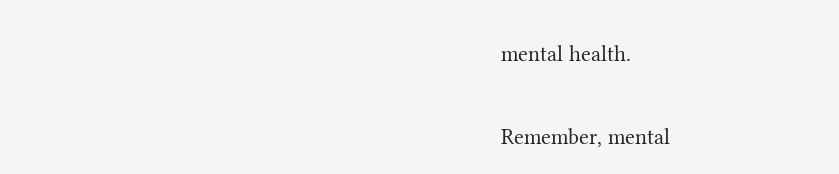mental health.

Remember, mental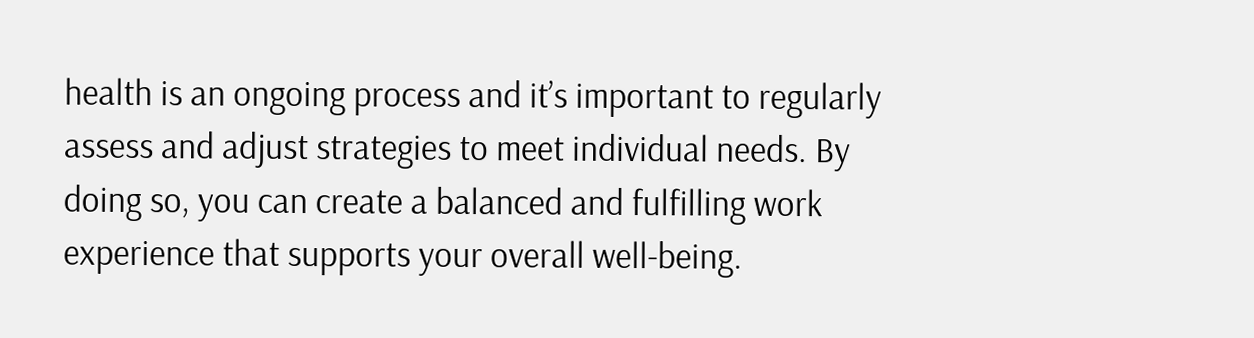health is an ongoing process and it’s important to regularly assess and adjust strategies to meet individual needs. By doing so, you can create a balanced and fulfilling work experience that supports your overall well-being.